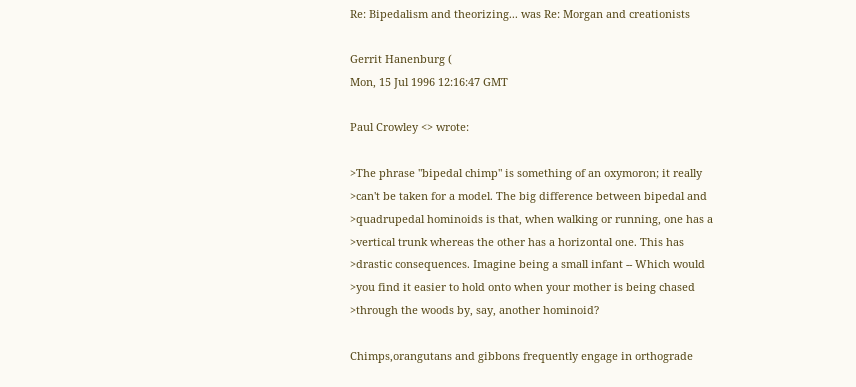Re: Bipedalism and theorizing... was Re: Morgan and creationists

Gerrit Hanenburg (
Mon, 15 Jul 1996 12:16:47 GMT

Paul Crowley <> wrote:

>The phrase "bipedal chimp" is something of an oxymoron; it really
>can't be taken for a model. The big difference between bipedal and
>quadrupedal hominoids is that, when walking or running, one has a
>vertical trunk whereas the other has a horizontal one. This has
>drastic consequences. Imagine being a small infant -- Which would
>you find it easier to hold onto when your mother is being chased
>through the woods by, say, another hominoid?

Chimps,orangutans and gibbons frequently engage in orthograde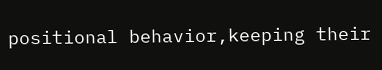positional behavior,keeping their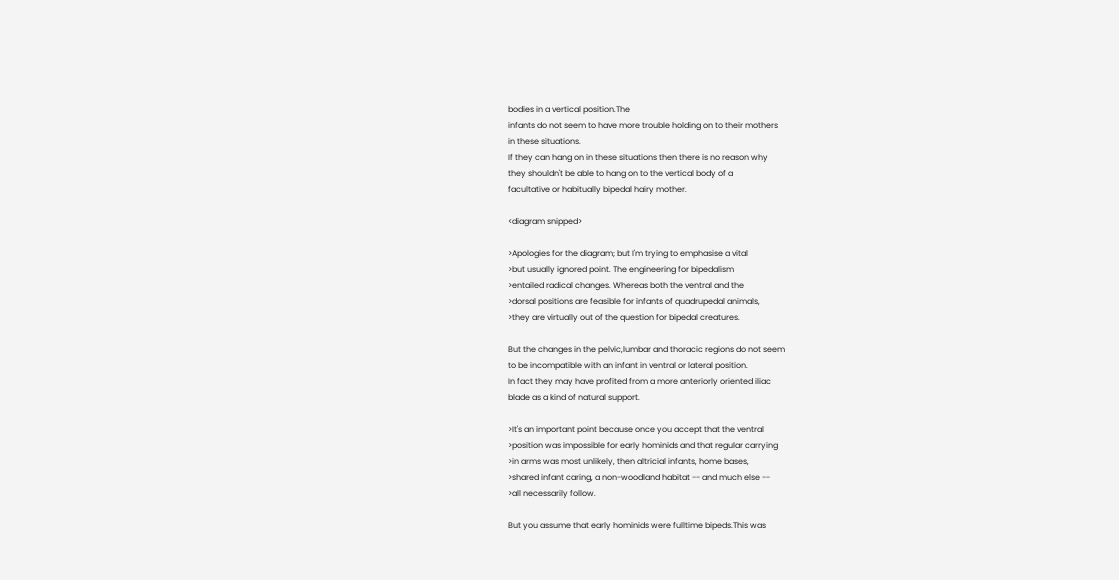bodies in a vertical position.The
infants do not seem to have more trouble holding on to their mothers
in these situations.
If they can hang on in these situations then there is no reason why
they shouldn't be able to hang on to the vertical body of a
facultative or habitually bipedal hairy mother.

<diagram snipped>

>Apologies for the diagram; but I'm trying to emphasise a vital
>but usually ignored point. The engineering for bipedalism
>entailed radical changes. Whereas both the ventral and the
>dorsal positions are feasible for infants of quadrupedal animals,
>they are virtually out of the question for bipedal creatures.

But the changes in the pelvic,lumbar and thoracic regions do not seem
to be incompatible with an infant in ventral or lateral position.
In fact they may have profited from a more anteriorly oriented iliac
blade as a kind of natural support.

>It's an important point because once you accept that the ventral
>position was impossible for early hominids and that regular carrying
>in arms was most unlikely, then altricial infants, home bases,
>shared infant caring, a non-woodland habitat -- and much else --
>all necessarily follow.

But you assume that early hominids were fulltime bipeds.This was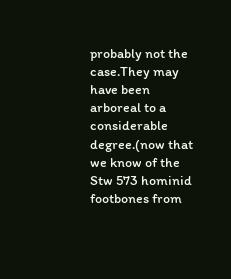probably not the case.They may have been arboreal to a considerable
degree.(now that we know of the Stw 573 hominid footbones from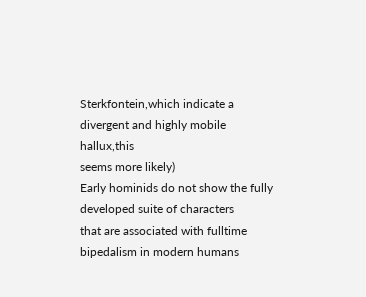Sterkfontein,which indicate a divergent and highly mobile hallux,this
seems more likely)
Early hominids do not show the fully developed suite of characters
that are associated with fulltime bipedalism in modern humans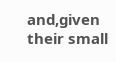and,given their small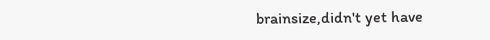brainsize,didn't yet have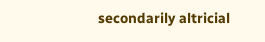secondarily altricial